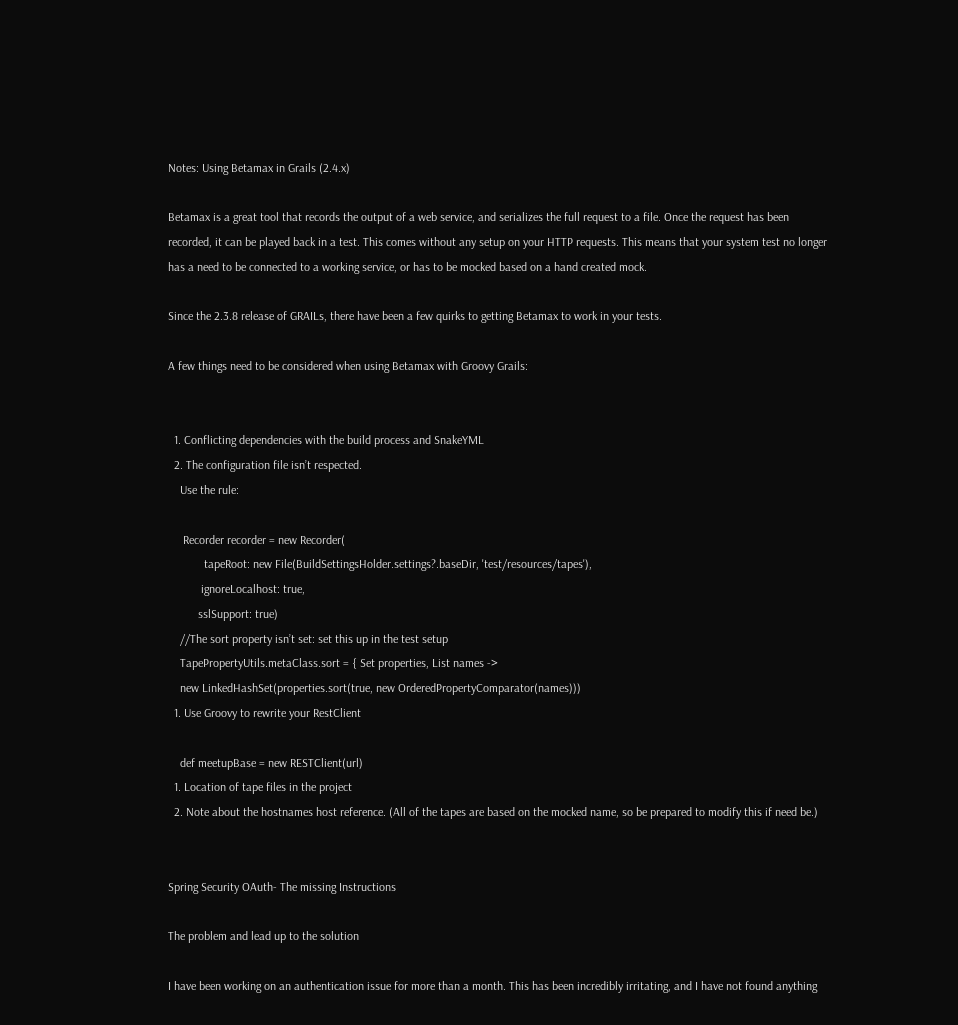Notes: Using Betamax in Grails (2.4.x)

Betamax is a great tool that records the output of a web service, and serializes the full request to a file. Once the request has been recorded, it can be played back in a test. This comes without any setup on your HTTP requests. This means that your system test no longer has a need to be connected to a working service, or has to be mocked based on a hand created mock.

Since the 2.3.8 release of GRAILs, there have been a few quirks to getting Betamax to work in your tests.

A few things need to be considered when using Betamax with Groovy Grails:


  1. Conflicting dependencies with the build process and SnakeYML
  2. The configuration file isn’t respected.
    Use the rule:

     Recorder recorder = new Recorder(
            tapeRoot: new File(BuildSettingsHolder.settings?.baseDir, 'test/resources/tapes'),
           ignoreLocalhost: true,
          sslSupport: true)
    //The sort property isn’t set: set this up in the test setup
    TapePropertyUtils.metaClass.sort = { Set properties, List names ->
    new LinkedHashSet(properties.sort(true, new OrderedPropertyComparator(names)))
  1. Use Groovy to rewrite your RestClient

    def meetupBase = new RESTClient(url)
  1. Location of tape files in the project
  2. Note about the hostnames host reference. (All of the tapes are based on the mocked name, so be prepared to modify this if need be.)


Spring Security OAuth- The missing Instructions

The problem and lead up to the solution

I have been working on an authentication issue for more than a month. This has been incredibly irritating, and I have not found anything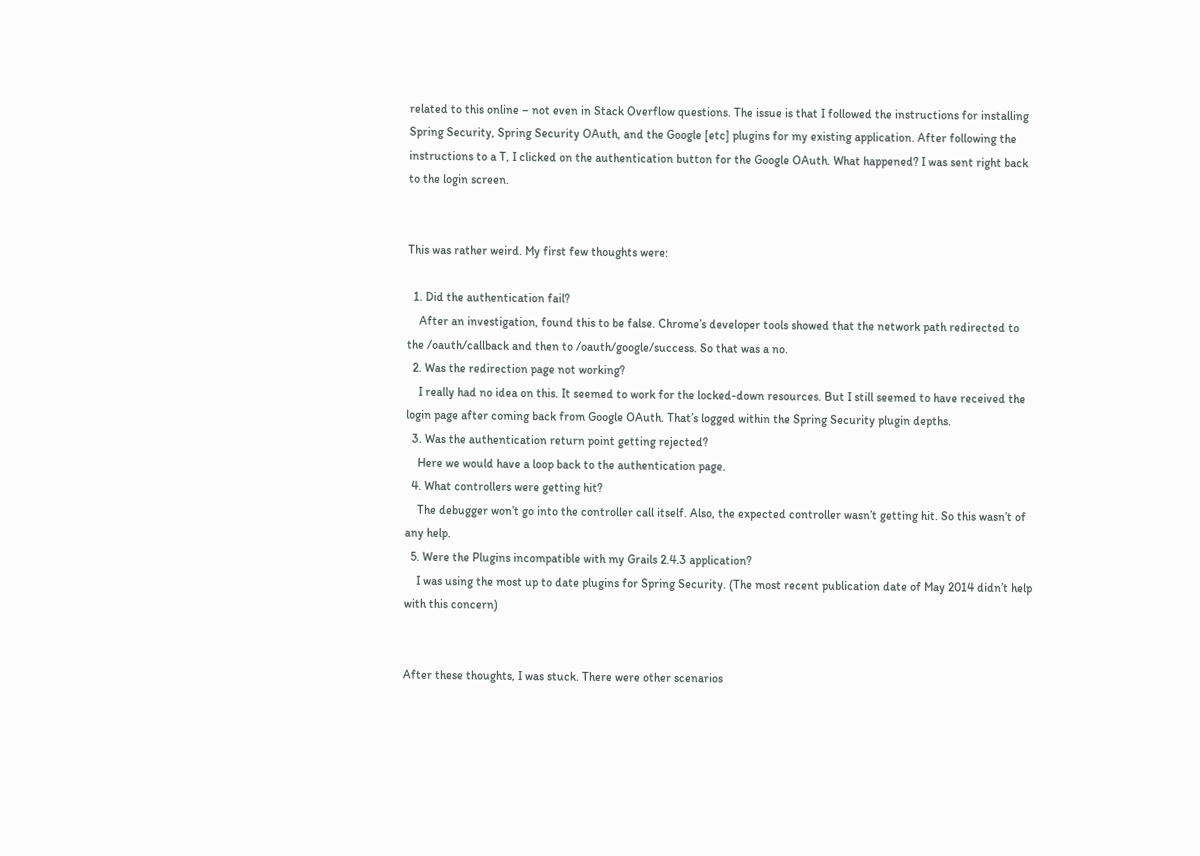related to this online – not even in Stack Overflow questions. The issue is that I followed the instructions for installing Spring Security, Spring Security OAuth, and the Google [etc] plugins for my existing application. After following the instructions to a T, I clicked on the authentication button for the Google OAuth. What happened? I was sent right back to the login screen.


This was rather weird. My first few thoughts were:

  1. Did the authentication fail?
    After an investigation, found this to be false. Chrome’s developer tools showed that the network path redirected to the /oauth/callback and then to /oauth/google/success. So that was a no.
  2. Was the redirection page not working?
    I really had no idea on this. It seemed to work for the locked-down resources. But I still seemed to have received the login page after coming back from Google OAuth. That’s logged within the Spring Security plugin depths.
  3. Was the authentication return point getting rejected?
    Here we would have a loop back to the authentication page.
  4. What controllers were getting hit?
    The debugger won’t go into the controller call itself. Also, the expected controller wasn’t getting hit. So this wasn’t of any help.
  5. Were the Plugins incompatible with my Grails 2.4.3 application?
    I was using the most up to date plugins for Spring Security. (The most recent publication date of May 2014 didn’t help with this concern)


After these thoughts, I was stuck. There were other scenarios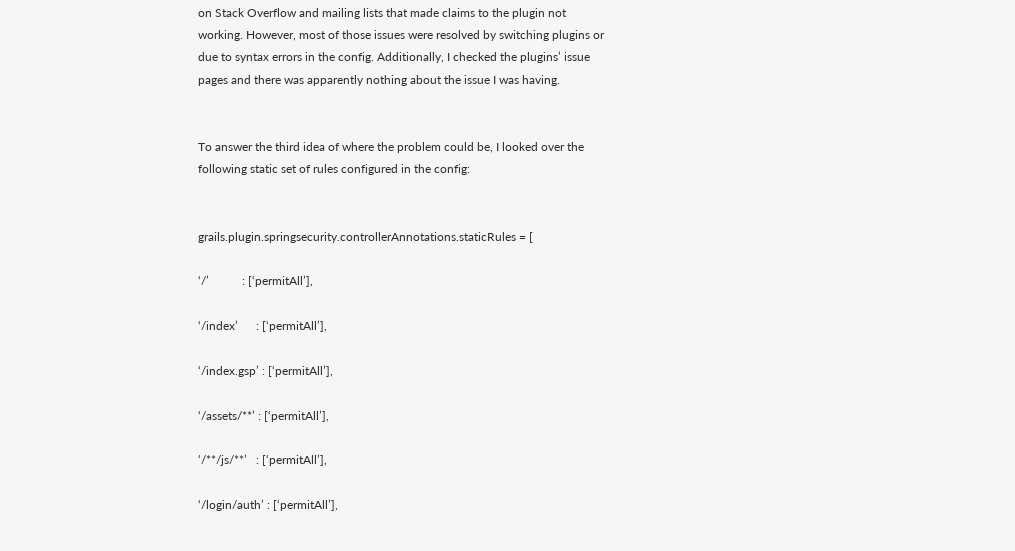on Stack Overflow and mailing lists that made claims to the plugin not working. However, most of those issues were resolved by switching plugins or due to syntax errors in the config. Additionally, I checked the plugins’ issue pages and there was apparently nothing about the issue I was having.


To answer the third idea of where the problem could be, I looked over the following static set of rules configured in the config:


grails.plugin.springsecurity.controllerAnnotations.staticRules = [

‘/’           : [‘permitAll’],

‘/index’      : [‘permitAll’],

‘/index.gsp’ : [‘permitAll’],

‘/assets/**’ : [‘permitAll’],

‘/**/js/**’   : [‘permitAll’],

‘/login/auth’ : [‘permitAll’],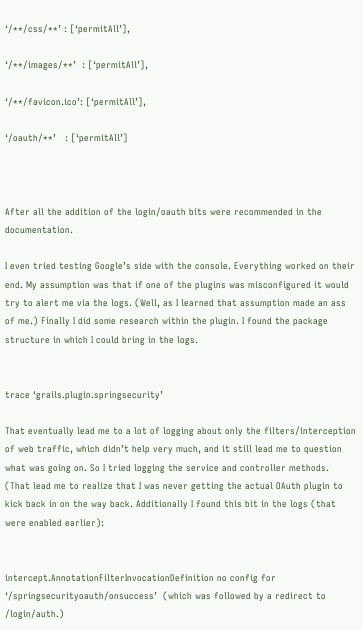‘/**/css/**’ : [‘permitAll’],

‘/**/images/**’  : [‘permitAll’],

‘/**/favicon.ico’: [‘permitAll’],

‘/oauth/**’   : [‘permitAll’]



After all the addition of the login/oauth bits were recommended in the documentation.

I even tried testing Google’s side with the console. Everything worked on their end. My assumption was that if one of the plugins was misconfigured it would try to alert me via the logs. (Well, as I learned that assumption made an ass of me.) Finally I did some research within the plugin. I found the package structure in which I could bring in the logs.


trace ‘grails.plugin.springsecurity’

That eventually lead me to a lot of logging about only the filters/interception of web traffic, which didn’t help very much, and it still lead me to question what was going on. So I tried logging the service and controller methods. (That lead me to realize that I was never getting the actual OAuth plugin to kick back in on the way back. Additionally I found this bit in the logs (that were enabled earlier):


intercept.AnnotationFilterInvocationDefinition no config for ‘/springsecurityoauth/onsuccess’  (which was followed by a redirect to /login/auth.)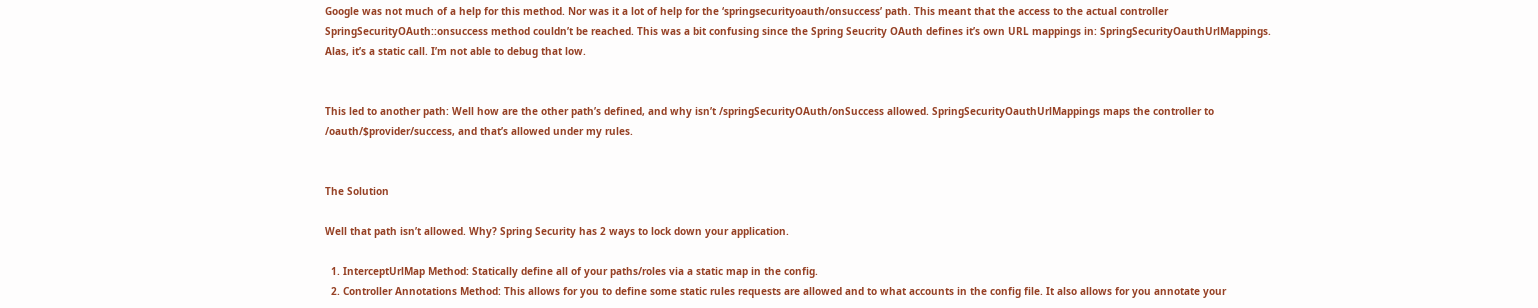Google was not much of a help for this method. Nor was it a lot of help for the ‘springsecurityoauth/onsuccess’ path. This meant that the access to the actual controller SpringSecurityOAuth::onsuccess method couldn’t be reached. This was a bit confusing since the Spring Seucrity OAuth defines it’s own URL mappings in: SpringSecurityOauthUrlMappings. Alas, it’s a static call. I’m not able to debug that low.


This led to another path: Well how are the other path’s defined, and why isn’t /springSecurityOAuth/onSuccess allowed. SpringSecurityOauthUrlMappings maps the controller to /oauth/$provider/success, and that’s allowed under my rules.


The Solution

Well that path isn’t allowed. Why? Spring Security has 2 ways to lock down your application.

  1. InterceptUrlMap Method: Statically define all of your paths/roles via a static map in the config.
  2. Controller Annotations Method: This allows for you to define some static rules requests are allowed and to what accounts in the config file. It also allows for you annotate your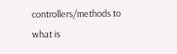controllers/methods to what is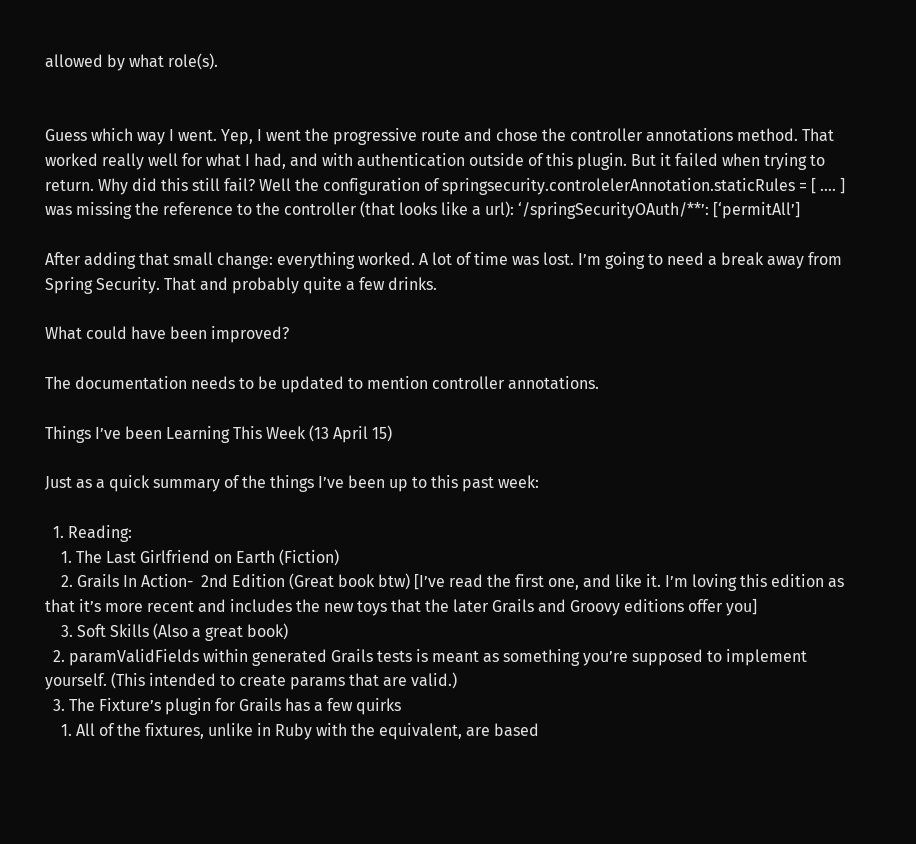allowed by what role(s).


Guess which way I went. Yep, I went the progressive route and chose the controller annotations method. That worked really well for what I had, and with authentication outside of this plugin. But it failed when trying to return. Why did this still fail? Well the configuration of springsecurity.controlelerAnnotation.staticRules = [ …. ] was missing the reference to the controller (that looks like a url): ‘/springSecurityOAuth/**’: [‘permitAll’]

After adding that small change: everything worked. A lot of time was lost. I’m going to need a break away from Spring Security. That and probably quite a few drinks.

What could have been improved?

The documentation needs to be updated to mention controller annotations.

Things I’ve been Learning This Week (13 April 15)

Just as a quick summary of the things I’ve been up to this past week:

  1. Reading:
    1. The Last Girlfriend on Earth (Fiction)
    2. Grails In Action-  2nd Edition (Great book btw) [I’ve read the first one, and like it. I’m loving this edition as that it’s more recent and includes the new toys that the later Grails and Groovy editions offer you]
    3. Soft Skills (Also a great book)
  2. paramValidFields within generated Grails tests is meant as something you’re supposed to implement yourself. (This intended to create params that are valid.)
  3. The Fixture’s plugin for Grails has a few quirks
    1. All of the fixtures, unlike in Ruby with the equivalent, are based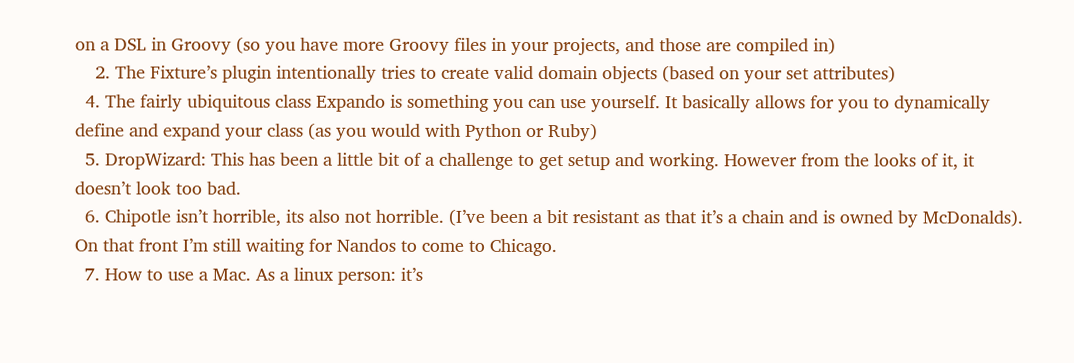on a DSL in Groovy (so you have more Groovy files in your projects, and those are compiled in)
    2. The Fixture’s plugin intentionally tries to create valid domain objects (based on your set attributes)
  4. The fairly ubiquitous class Expando is something you can use yourself. It basically allows for you to dynamically define and expand your class (as you would with Python or Ruby)
  5. DropWizard: This has been a little bit of a challenge to get setup and working. However from the looks of it, it doesn’t look too bad.
  6. Chipotle isn’t horrible, its also not horrible. (I’ve been a bit resistant as that it’s a chain and is owned by McDonalds).  On that front I’m still waiting for Nandos to come to Chicago.
  7. How to use a Mac. As a linux person: it’s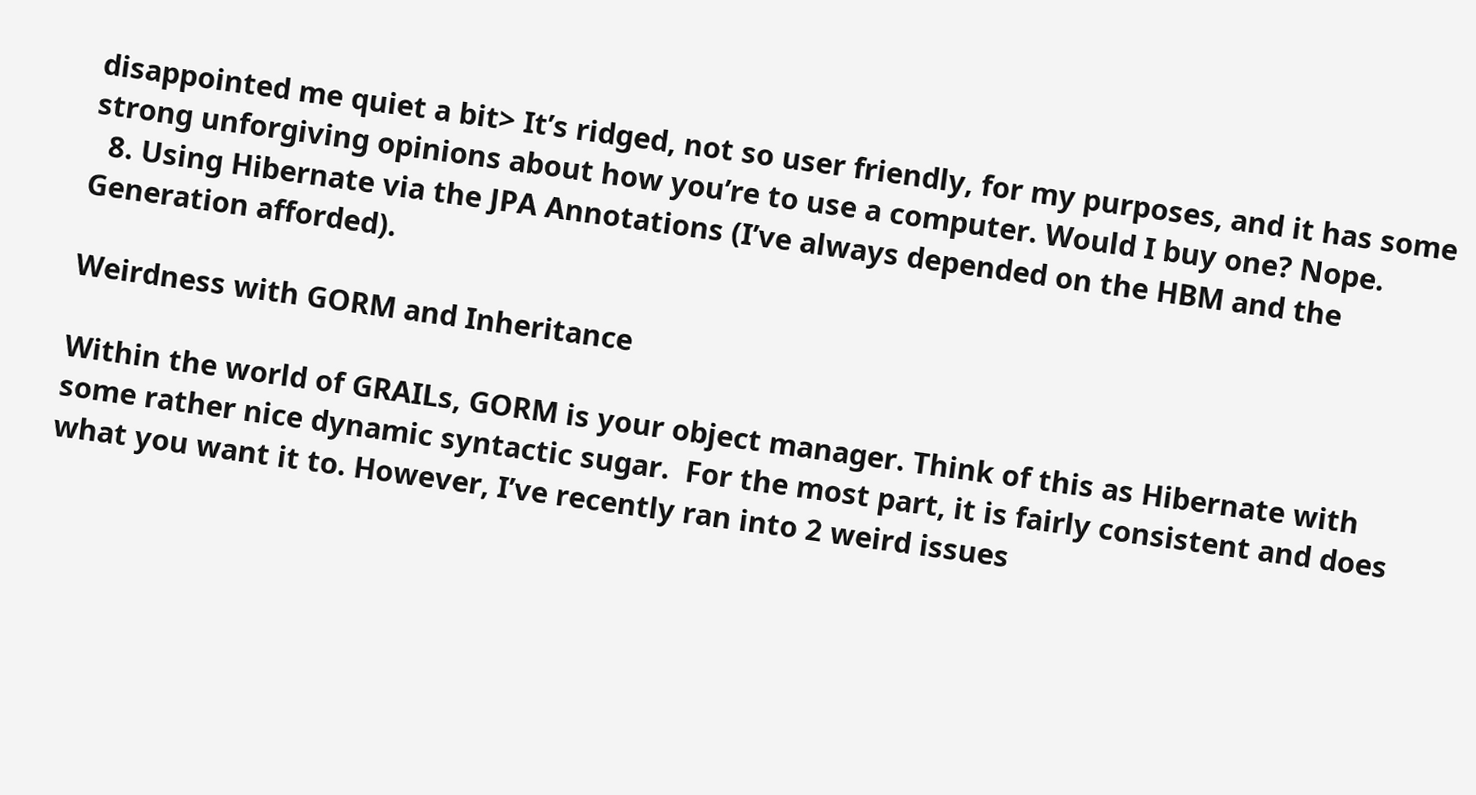disappointed me quiet a bit> It’s ridged, not so user friendly, for my purposes, and it has some strong unforgiving opinions about how you’re to use a computer. Would I buy one? Nope.
  8. Using Hibernate via the JPA Annotations (I’ve always depended on the HBM and the Generation afforded).

Weirdness with GORM and Inheritance

Within the world of GRAILs, GORM is your object manager. Think of this as Hibernate with some rather nice dynamic syntactic sugar.  For the most part, it is fairly consistent and does what you want it to. However, I’ve recently ran into 2 weird issues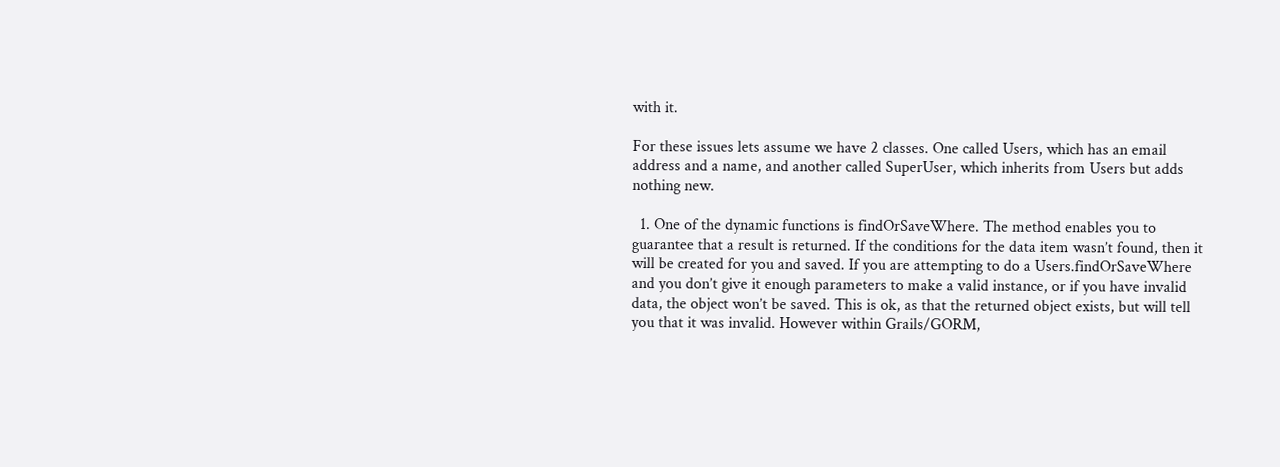with it.

For these issues lets assume we have 2 classes. One called Users, which has an email address and a name, and another called SuperUser, which inherits from Users but adds nothing new.

  1. One of the dynamic functions is findOrSaveWhere. The method enables you to guarantee that a result is returned. If the conditions for the data item wasn’t found, then it will be created for you and saved. If you are attempting to do a Users.findOrSaveWhere and you don’t give it enough parameters to make a valid instance, or if you have invalid data, the object won’t be saved. This is ok, as that the returned object exists, but will tell you that it was invalid. However within Grails/GORM,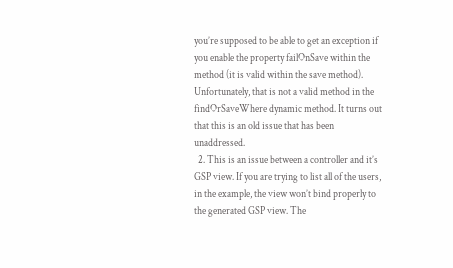you’re supposed to be able to get an exception if you enable the property failOnSave within the method (it is valid within the save method). Unfortunately, that is not a valid method in the findOrSaveWhere dynamic method. It turns out that this is an old issue that has been unaddressed.
  2. This is an issue between a controller and it’s GSP view. If you are trying to list all of the users, in the example, the view won’t bind properly to the generated GSP view. The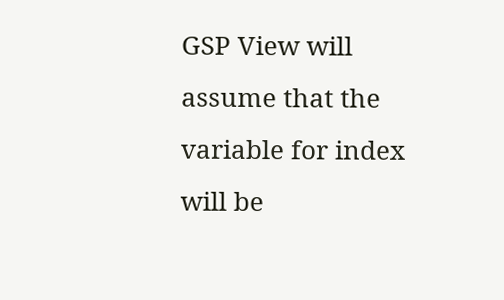GSP View will assume that the variable for index will be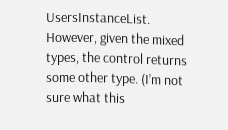UsersInstanceList. However, given the mixed types, the control returns some other type. (I’m not sure what this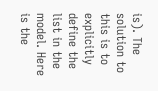is). The solution to this is to explicitly define the list in the model. Here is the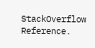StackOverflow Reference.